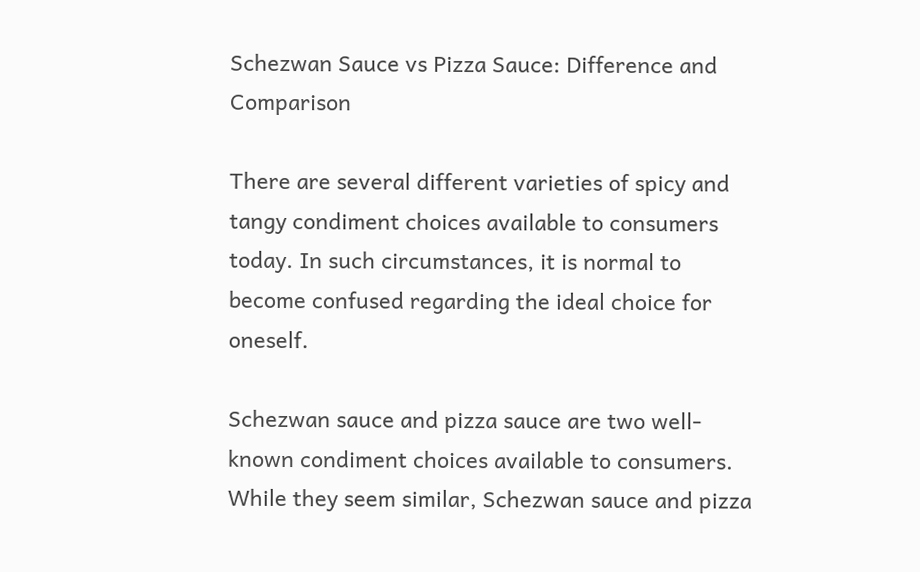Schezwan Sauce vs Pizza Sauce: Difference and Comparison

There are several different varieties of spicy and tangy condiment choices available to consumers today. In such circumstances, it is normal to become confused regarding the ideal choice for oneself.

Schezwan sauce and pizza sauce are two well-known condiment choices available to consumers. While they seem similar, Schezwan sauce and pizza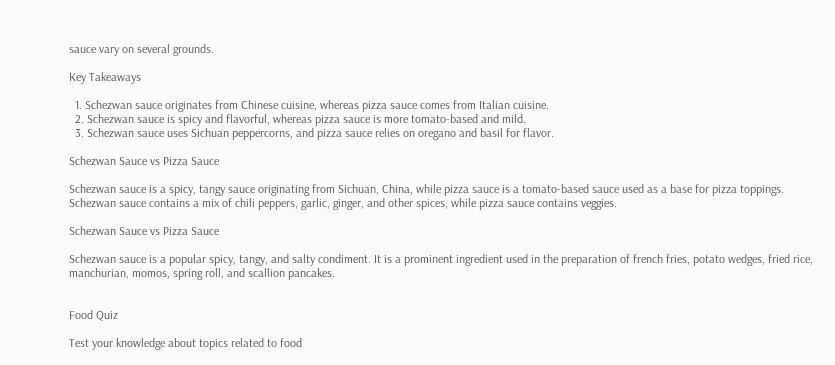sauce vary on several grounds.

Key Takeaways

  1. Schezwan sauce originates from Chinese cuisine, whereas pizza sauce comes from Italian cuisine.
  2. Schezwan sauce is spicy and flavorful, whereas pizza sauce is more tomato-based and mild.
  3. Schezwan sauce uses Sichuan peppercorns, and pizza sauce relies on oregano and basil for flavor.

Schezwan Sauce vs Pizza Sauce

Schezwan sauce is a spicy, tangy sauce originating from Sichuan, China, while pizza sauce is a tomato-based sauce used as a base for pizza toppings. Schezwan sauce contains a mix of chili peppers, garlic, ginger, and other spices, while pizza sauce contains veggies.

Schezwan Sauce vs Pizza Sauce

Schezwan sauce is a popular spicy, tangy, and salty condiment. It is a prominent ingredient used in the preparation of french fries, potato wedges, fried rice, manchurian, momos, spring roll, and scallion pancakes.


Food Quiz

Test your knowledge about topics related to food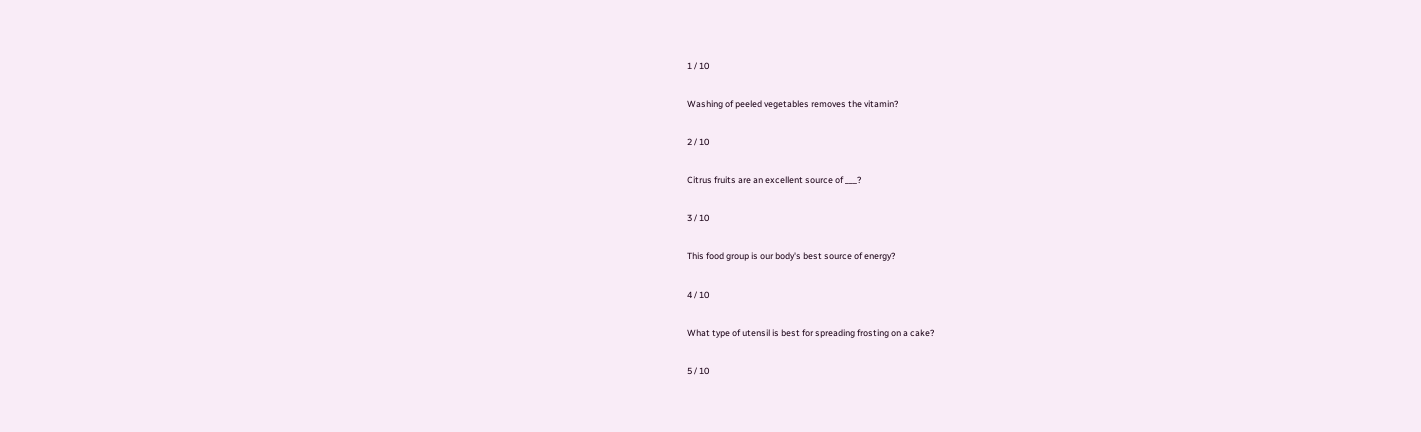1 / 10

Washing of peeled vegetables removes the vitamin?

2 / 10

Citrus fruits are an excellent source of ___?

3 / 10

This food group is our body's best source of energy?

4 / 10

What type of utensil is best for spreading frosting on a cake?

5 / 10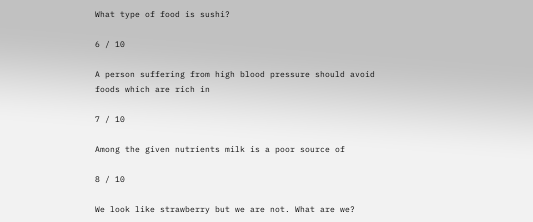What type of food is sushi?

6 / 10

A person suffering from high blood pressure should avoid foods which are rich in

7 / 10

Among the given nutrients milk is a poor source of

8 / 10

We look like strawberry but we are not. What are we?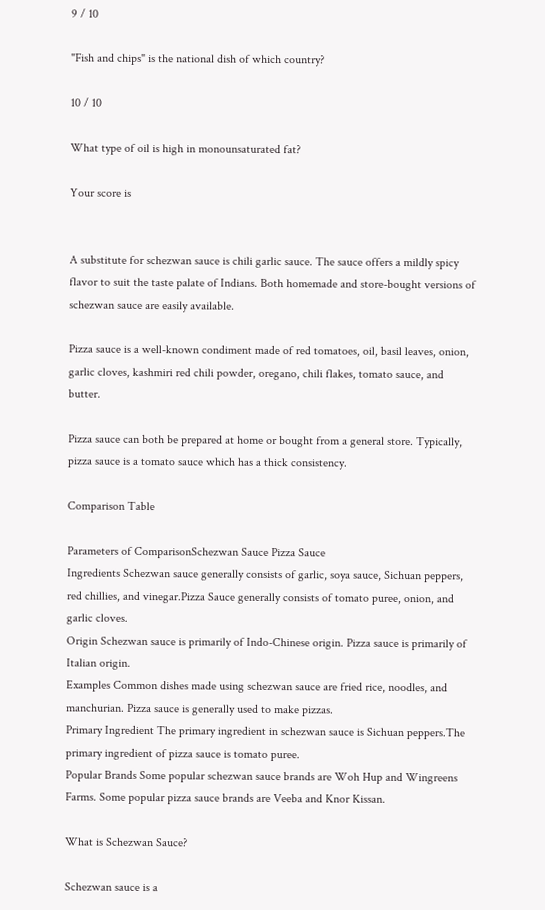9 / 10

"Fish and chips" is the national dish of which country?

10 / 10

What type of oil is high in monounsaturated fat?

Your score is


A substitute for schezwan sauce is chili garlic sauce. The sauce offers a mildly spicy flavor to suit the taste palate of Indians. Both homemade and store-bought versions of schezwan sauce are easily available.

Pizza sauce is a well-known condiment made of red tomatoes, oil, basil leaves, onion, garlic cloves, kashmiri red chili powder, oregano, chili flakes, tomato sauce, and butter.

Pizza sauce can both be prepared at home or bought from a general store. Typically, pizza sauce is a tomato sauce which has a thick consistency.

Comparison Table

Parameters of ComparisonSchezwan Sauce Pizza Sauce
Ingredients Schezwan sauce generally consists of garlic, soya sauce, Sichuan peppers,  red chillies, and vinegar.Pizza Sauce generally consists of tomato puree, onion, and garlic cloves.
Origin Schezwan sauce is primarily of Indo-Chinese origin. Pizza sauce is primarily of Italian origin.
Examples Common dishes made using schezwan sauce are fried rice, noodles, and manchurian. Pizza sauce is generally used to make pizzas.
Primary Ingredient The primary ingredient in schezwan sauce is Sichuan peppers.The primary ingredient of pizza sauce is tomato puree.
Popular Brands Some popular schezwan sauce brands are Woh Hup and Wingreens Farms. Some popular pizza sauce brands are Veeba and Knor Kissan.

What is Schezwan Sauce?

Schezwan sauce is a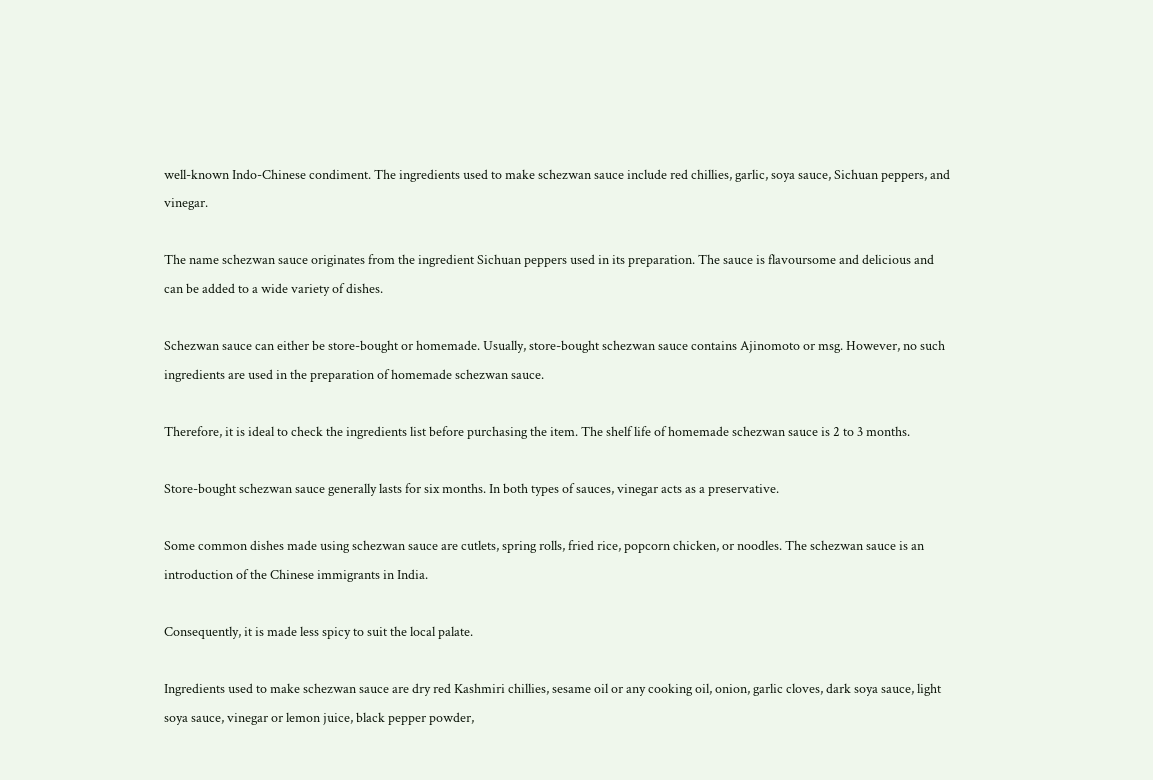well-known Indo-Chinese condiment. The ingredients used to make schezwan sauce include red chillies, garlic, soya sauce, Sichuan peppers, and vinegar.

The name schezwan sauce originates from the ingredient Sichuan peppers used in its preparation. The sauce is flavoursome and delicious and can be added to a wide variety of dishes.

Schezwan sauce can either be store-bought or homemade. Usually, store-bought schezwan sauce contains Ajinomoto or msg. However, no such ingredients are used in the preparation of homemade schezwan sauce.

Therefore, it is ideal to check the ingredients list before purchasing the item. The shelf life of homemade schezwan sauce is 2 to 3 months.

Store-bought schezwan sauce generally lasts for six months. In both types of sauces, vinegar acts as a preservative.

Some common dishes made using schezwan sauce are cutlets, spring rolls, fried rice, popcorn chicken, or noodles. The schezwan sauce is an introduction of the Chinese immigrants in India.

Consequently, it is made less spicy to suit the local palate.

Ingredients used to make schezwan sauce are dry red Kashmiri chillies, sesame oil or any cooking oil, onion, garlic cloves, dark soya sauce, light soya sauce, vinegar or lemon juice, black pepper powder,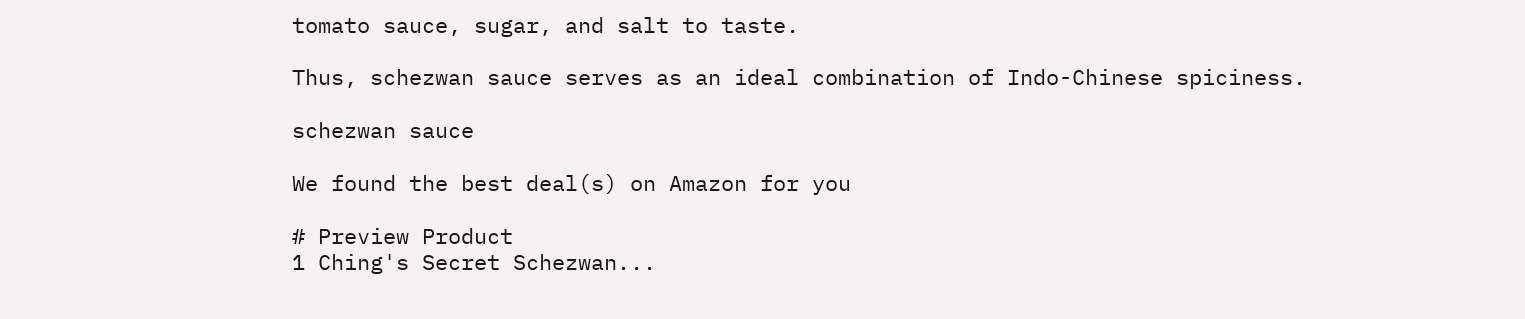tomato sauce, sugar, and salt to taste.

Thus, schezwan sauce serves as an ideal combination of Indo-Chinese spiciness.

schezwan sauce

We found the best deal(s) on Amazon for you

# Preview Product
1 Ching's Secret Schezwan...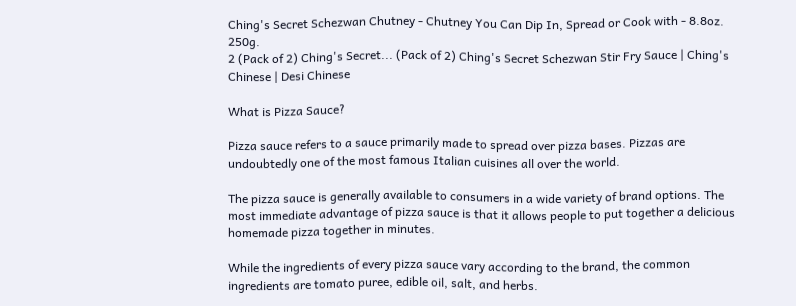Ching's Secret Schezwan Chutney - Chutney You Can Dip In, Spread or Cook with - 8.8oz. 250g.
2 (Pack of 2) Ching's Secret... (Pack of 2) Ching's Secret Schezwan Stir Fry Sauce | Ching's Chinese | Desi Chinese

What is Pizza Sauce?

Pizza sauce refers to a sauce primarily made to spread over pizza bases. Pizzas are undoubtedly one of the most famous Italian cuisines all over the world.

The pizza sauce is generally available to consumers in a wide variety of brand options. The most immediate advantage of pizza sauce is that it allows people to put together a delicious homemade pizza together in minutes.

While the ingredients of every pizza sauce vary according to the brand, the common ingredients are tomato puree, edible oil, salt, and herbs.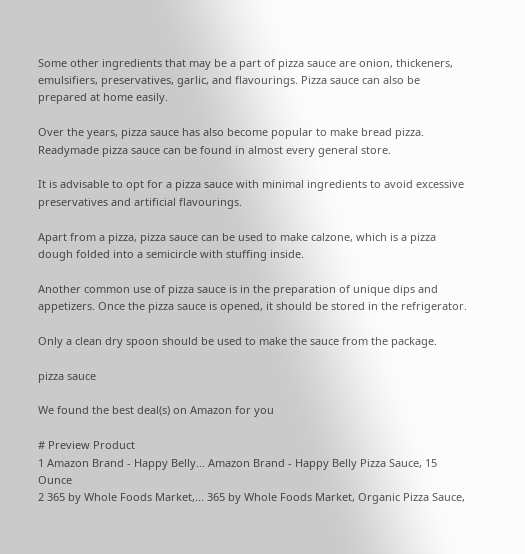Some other ingredients that may be a part of pizza sauce are onion, thickeners, emulsifiers, preservatives, garlic, and flavourings. Pizza sauce can also be prepared at home easily.

Over the years, pizza sauce has also become popular to make bread pizza. Readymade pizza sauce can be found in almost every general store.

It is advisable to opt for a pizza sauce with minimal ingredients to avoid excessive preservatives and artificial flavourings.

Apart from a pizza, pizza sauce can be used to make calzone, which is a pizza dough folded into a semicircle with stuffing inside.

Another common use of pizza sauce is in the preparation of unique dips and appetizers. Once the pizza sauce is opened, it should be stored in the refrigerator.

Only a clean dry spoon should be used to make the sauce from the package.

pizza sauce

We found the best deal(s) on Amazon for you

# Preview Product
1 Amazon Brand - Happy Belly... Amazon Brand - Happy Belly Pizza Sauce, 15 Ounce
2 365 by Whole Foods Market,... 365 by Whole Foods Market, Organic Pizza Sauce,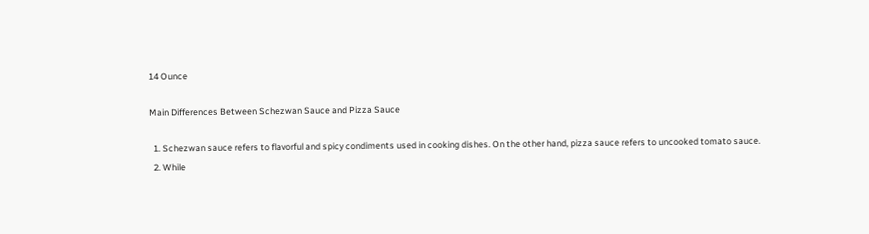14 Ounce

Main Differences Between Schezwan Sauce and Pizza Sauce

  1. Schezwan sauce refers to flavorful and spicy condiments used in cooking dishes. On the other hand, pizza sauce refers to uncooked tomato sauce.
  2. While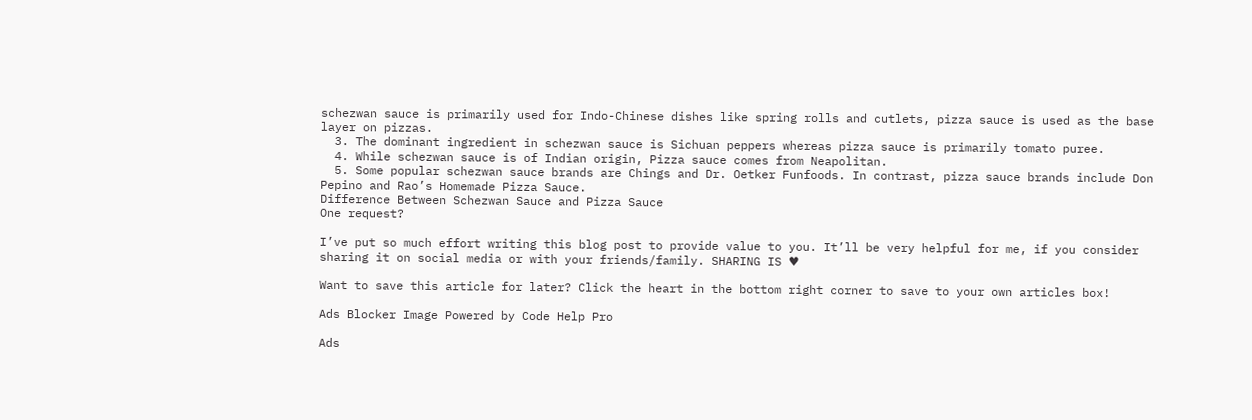schezwan sauce is primarily used for Indo-Chinese dishes like spring rolls and cutlets, pizza sauce is used as the base layer on pizzas.
  3. The dominant ingredient in schezwan sauce is Sichuan peppers whereas pizza sauce is primarily tomato puree.
  4. While schezwan sauce is of Indian origin, Pizza sauce comes from Neapolitan.
  5. Some popular schezwan sauce brands are Chings and Dr. Oetker Funfoods. In contrast, pizza sauce brands include Don Pepino and Rao’s Homemade Pizza Sauce.
Difference Between Schezwan Sauce and Pizza Sauce
One request?

I’ve put so much effort writing this blog post to provide value to you. It’ll be very helpful for me, if you consider sharing it on social media or with your friends/family. SHARING IS ♥

Want to save this article for later? Click the heart in the bottom right corner to save to your own articles box!

Ads Blocker Image Powered by Code Help Pro

Ads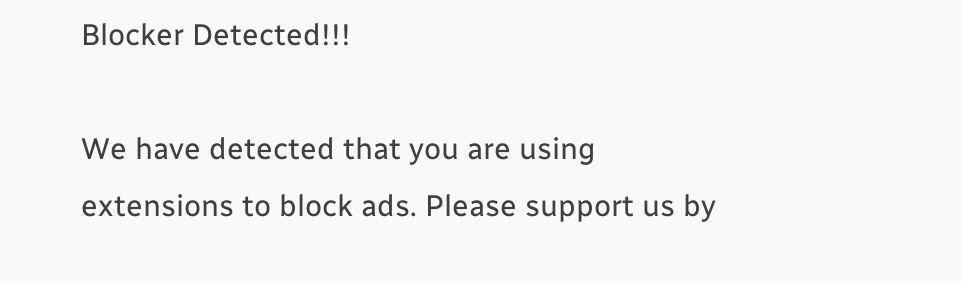Blocker Detected!!!

We have detected that you are using extensions to block ads. Please support us by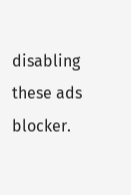disabling these ads blocker.